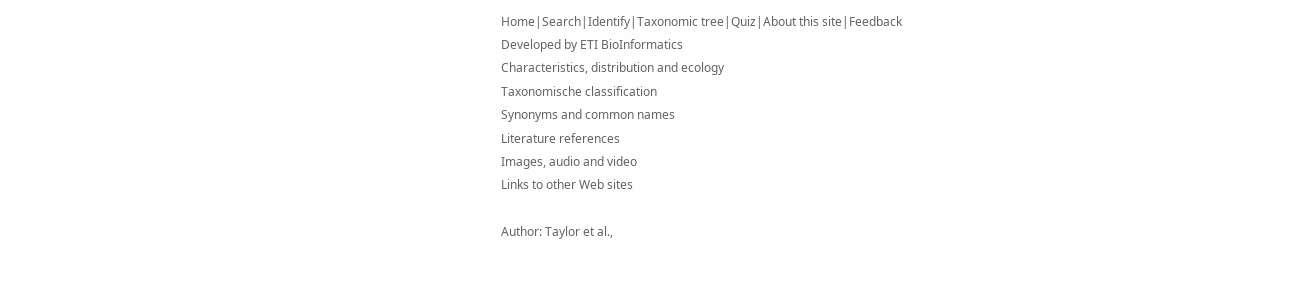Home|Search|Identify|Taxonomic tree|Quiz|About this site|Feedback
Developed by ETI BioInformatics
Characteristics, distribution and ecology
Taxonomische classification
Synonyms and common names
Literature references
Images, audio and video
Links to other Web sites

Author: Taylor et al.,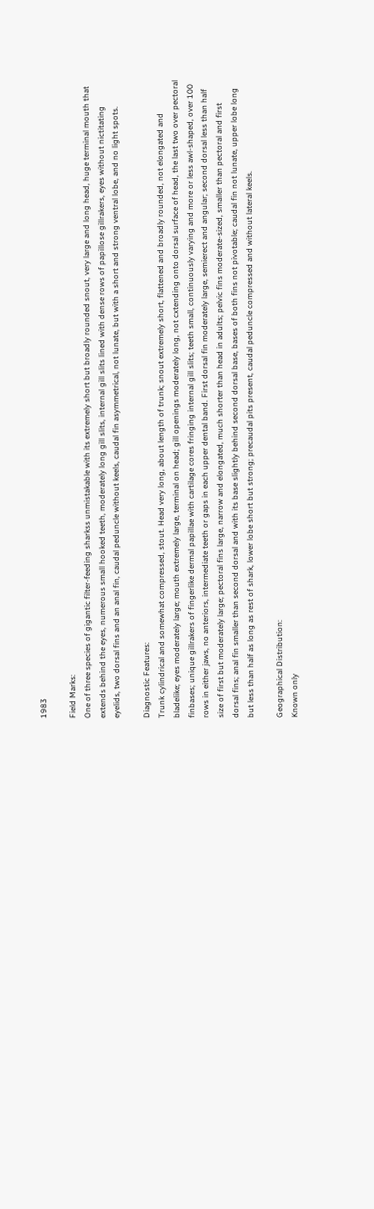1983

Field Marks:
One of three species of gigantic filter-feeding sharkss unmistakable with its extremely short but broadly rounded snout, very large and long head, huge terminal mouth that extends behind the eyes, numerous small hooked teeth, moderately long gill slits, internal gill slits lined with dense rows of papillose gillrakers, eyes without nictitating eyelids, two dorsal fins and an anal fin, caudal peduncle without keels, caudal fin asymmetrical, not lunate, but with a short and strong ventral lobe, and no light spots.

Diagnostic Features:
Trunk cylindrical and somewhat compressed, stout. Head very long, about length of trunk; snout extremely short, flattened and broadly rounded, not elongated and bladelike; eyes moderately large; mouth extremely large, terminal on head; gill openings moderately long, not cxtending onto dorsal surface of head, the last two over pectoral finbases; unique gillrakers of fingerlike dermal papillae with cartilage cores fringing internal gill slits; teeth small, continuously varying and more or less awl-shaped, over 100 rows in either jaws, no anteriors, intermediate teeth or gaps in each upper dental band. First dorsal fin moderately large, semierect and angular; second dorsal less than half size of first but moderately large; pectoral fins large, narrow and elongated, much shorter than head in adults; pelvic fins moderate-sized, smaller than pectoral and first dorsal fins; anal fin smaller than second dorsal and with its base slightly behind second dorsal base, bases of both fins not pivotable; caudal fin not lunate, upper lobe long but less than half as long as rest of shark, lower lobe short but strong; precaudal pits present, caudal peduncle compressed and without lateral keels.

Geographical Distribution:
Known only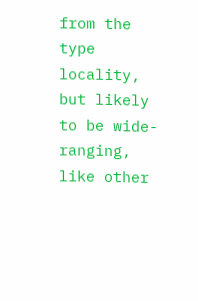from the type locality, but likely to be wide-ranging, like other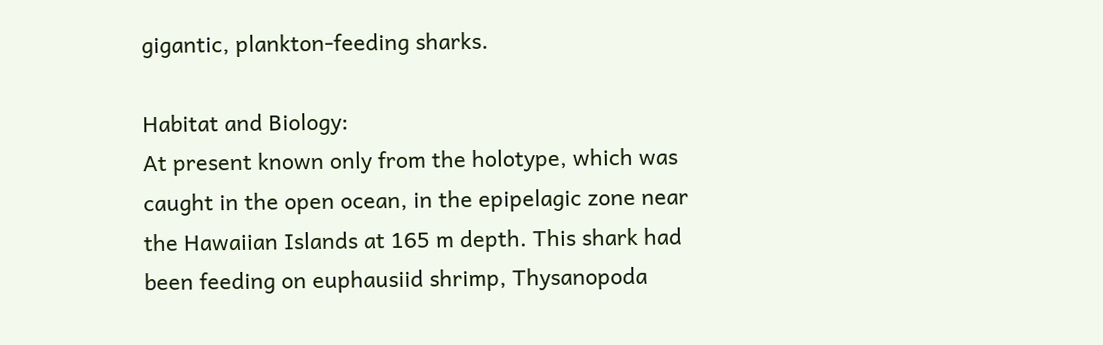gigantic, plankton-feeding sharks.

Habitat and Biology:
At present known only from the holotype, which was caught in the open ocean, in the epipelagic zone near the Hawaiian Islands at 165 m depth. This shark had been feeding on euphausiid shrimp, Thysanopoda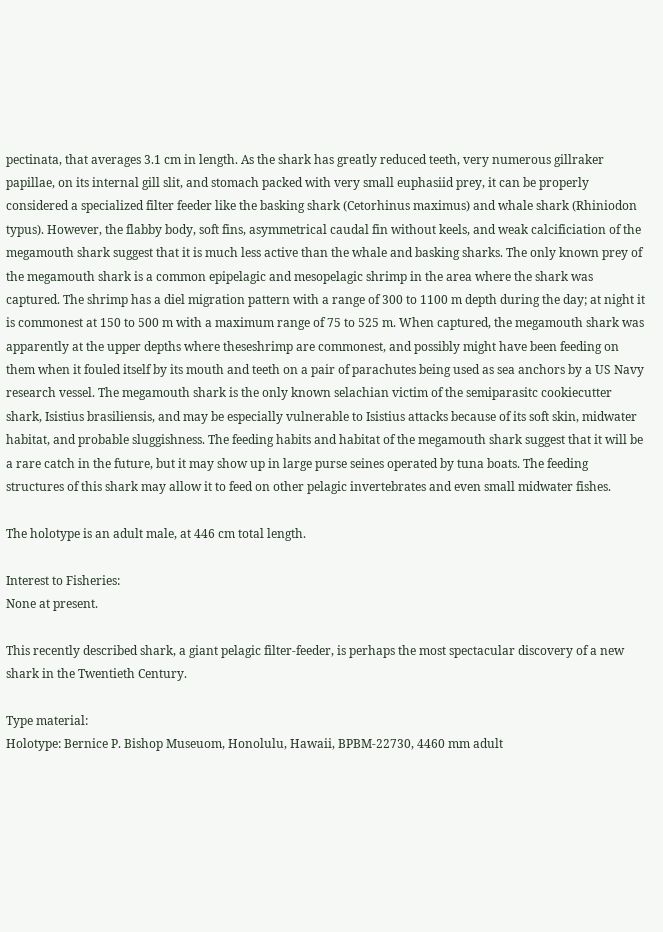pectinata, that averages 3.1 cm in length. As the shark has greatly reduced teeth, very numerous gillraker papillae, on its internal gill slit, and stomach packed with very small euphasiid prey, it can be properly considered a specialized filter feeder like the basking shark (Cetorhinus maximus) and whale shark (Rhiniodon typus). However, the flabby body, soft fins, asymmetrical caudal fin without keels, and weak calcificiation of the megamouth shark suggest that it is much less active than the whale and basking sharks. The only known prey of the megamouth shark is a common epipelagic and mesopelagic shrimp in the area where the shark was captured. The shrimp has a diel migration pattern with a range of 300 to 1100 m depth during the day; at night it is commonest at 150 to 500 m with a maximum range of 75 to 525 m. When captured, the megamouth shark was apparently at the upper depths where theseshrimp are commonest, and possibly might have been feeding on them when it fouled itself by its mouth and teeth on a pair of parachutes being used as sea anchors by a US Navy research vessel. The megamouth shark is the only known selachian victim of the semiparasitc cookiecutter shark, Isistius brasiliensis, and may be especially vulnerable to Isistius attacks because of its soft skin, midwater habitat, and probable sluggishness. The feeding habits and habitat of the megamouth shark suggest that it will be a rare catch in the future, but it may show up in large purse seines operated by tuna boats. The feeding structures of this shark may allow it to feed on other pelagic invertebrates and even small midwater fishes.

The holotype is an adult male, at 446 cm total length.

Interest to Fisheries:
None at present.

This recently described shark, a giant pelagic filter-feeder, is perhaps the most spectacular discovery of a new shark in the Twentieth Century.

Type material:
Holotype: Bernice P. Bishop Museuom, Honolulu, Hawaii, BPBM-22730, 4460 mm adult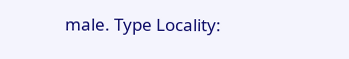male. Type Locality: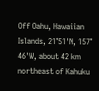Off Oahu, Hawaiian Islands, 21°51'N, 157° 46'W, about 42 km northeast of Kahuku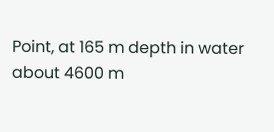Point, at 165 m depth in water about 4600 m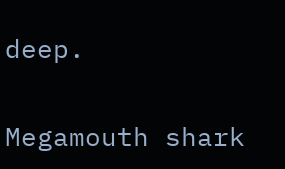deep.

Megamouth shark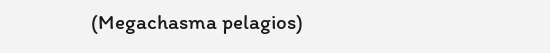(Megachasma pelagios)